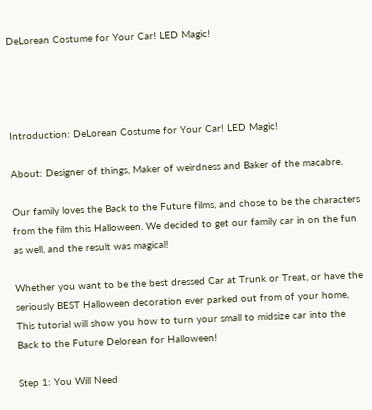DeLorean Costume for Your Car! LED Magic!




Introduction: DeLorean Costume for Your Car! LED Magic!

About: Designer of things, Maker of weirdness and Baker of the macabre.

Our family loves the Back to the Future films, and chose to be the characters from the film this Halloween. We decided to get our family car in on the fun as well, and the result was magical!

Whether you want to be the best dressed Car at Trunk or Treat, or have the seriously BEST Halloween decoration ever parked out from of your home, This tutorial will show you how to turn your small to midsize car into the Back to the Future Delorean for Halloween!

Step 1: You Will Need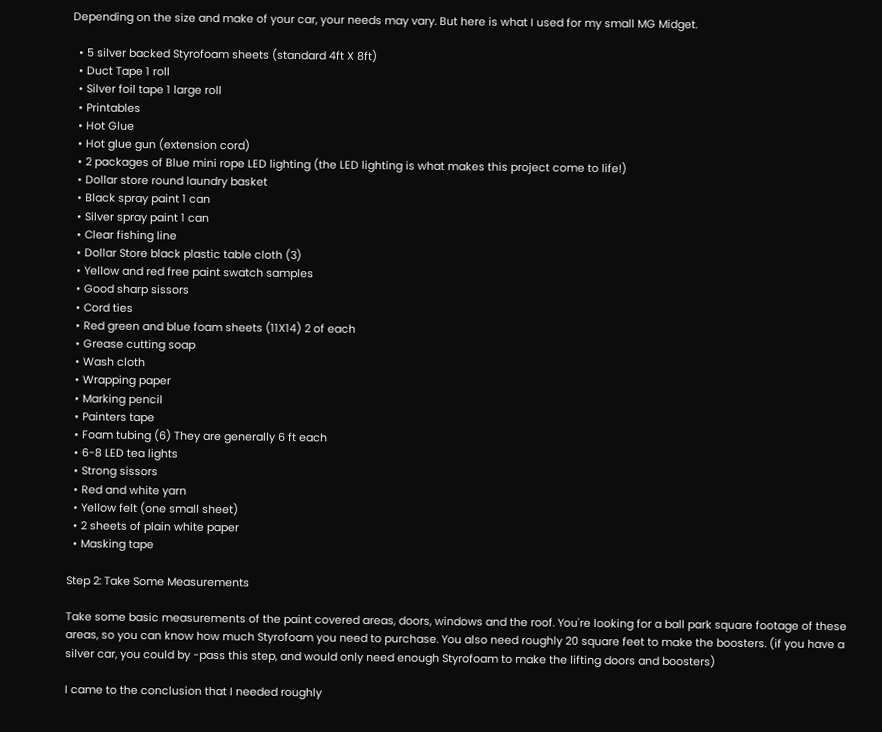Depending on the size and make of your car, your needs may vary. But here is what I used for my small MG Midget.

  • 5 silver backed Styrofoam sheets (standard 4ft X 8ft)
  • Duct Tape 1 roll
  • Silver foil tape 1 large roll
  • Printables
  • Hot Glue
  • Hot glue gun (extension cord)
  • 2 packages of Blue mini rope LED lighting (the LED lighting is what makes this project come to life!)
  • Dollar store round laundry basket
  • Black spray paint 1 can
  • Silver spray paint 1 can
  • Clear fishing line
  • Dollar Store black plastic table cloth (3)
  • Yellow and red free paint swatch samples
  • Good sharp sissors
  • Cord ties
  • Red green and blue foam sheets (11X14) 2 of each
  • Grease cutting soap
  • Wash cloth
  • Wrapping paper
  • Marking pencil
  • Painters tape
  • Foam tubing (6) They are generally 6 ft each
  • 6-8 LED tea lights
  • Strong sissors
  • Red and white yarn
  • Yellow felt (one small sheet)
  • 2 sheets of plain white paper
  • Masking tape

Step 2: Take Some Measurements

Take some basic measurements of the paint covered areas, doors, windows and the roof. You're looking for a ball park square footage of these areas, so you can know how much Styrofoam you need to purchase. You also need roughly 20 square feet to make the boosters. (if you have a silver car, you could by -pass this step, and would only need enough Styrofoam to make the lifting doors and boosters)

I came to the conclusion that I needed roughly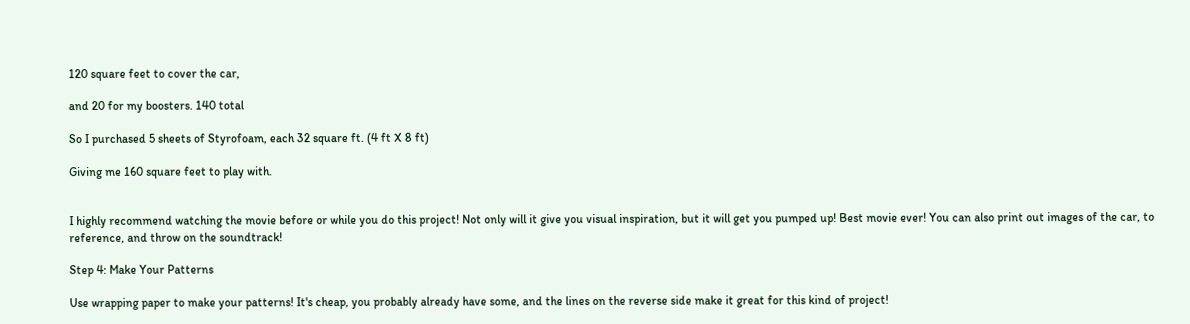120 square feet to cover the car,

and 20 for my boosters. 140 total

So I purchased 5 sheets of Styrofoam, each 32 square ft. (4 ft X 8 ft)

Giving me 160 square feet to play with.


I highly recommend watching the movie before or while you do this project! Not only will it give you visual inspiration, but it will get you pumped up! Best movie ever! You can also print out images of the car, to reference, and throw on the soundtrack!

Step 4: Make Your Patterns

Use wrapping paper to make your patterns! It's cheap, you probably already have some, and the lines on the reverse side make it great for this kind of project!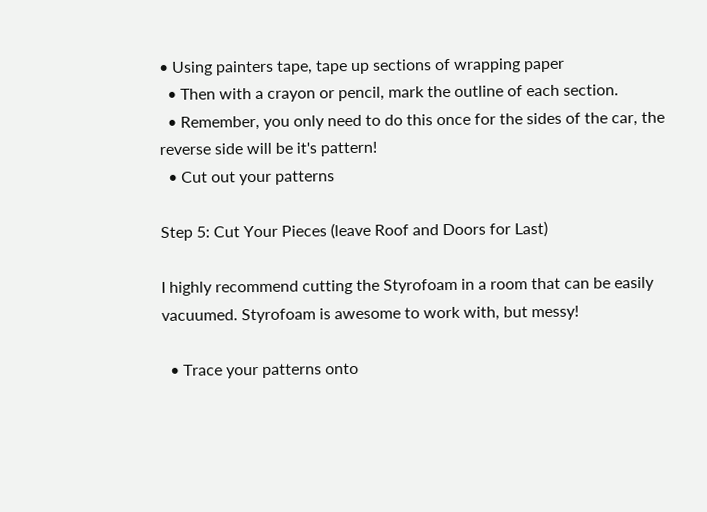• Using painters tape, tape up sections of wrapping paper
  • Then with a crayon or pencil, mark the outline of each section.
  • Remember, you only need to do this once for the sides of the car, the reverse side will be it's pattern!
  • Cut out your patterns

Step 5: Cut Your Pieces (leave Roof and Doors for Last)

I highly recommend cutting the Styrofoam in a room that can be easily vacuumed. Styrofoam is awesome to work with, but messy!

  • Trace your patterns onto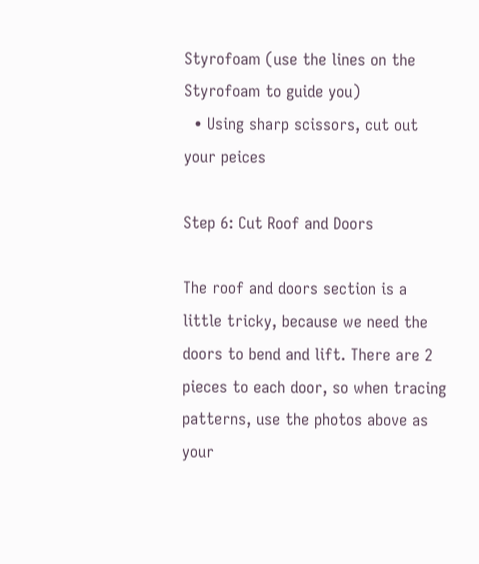Styrofoam (use the lines on the Styrofoam to guide you)
  • Using sharp scissors, cut out your peices

Step 6: Cut Roof and Doors

The roof and doors section is a little tricky, because we need the doors to bend and lift. There are 2 pieces to each door, so when tracing patterns, use the photos above as your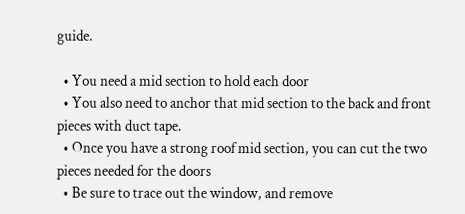guide.

  • You need a mid section to hold each door
  • You also need to anchor that mid section to the back and front pieces with duct tape.
  • Once you have a strong roof mid section, you can cut the two pieces needed for the doors
  • Be sure to trace out the window, and remove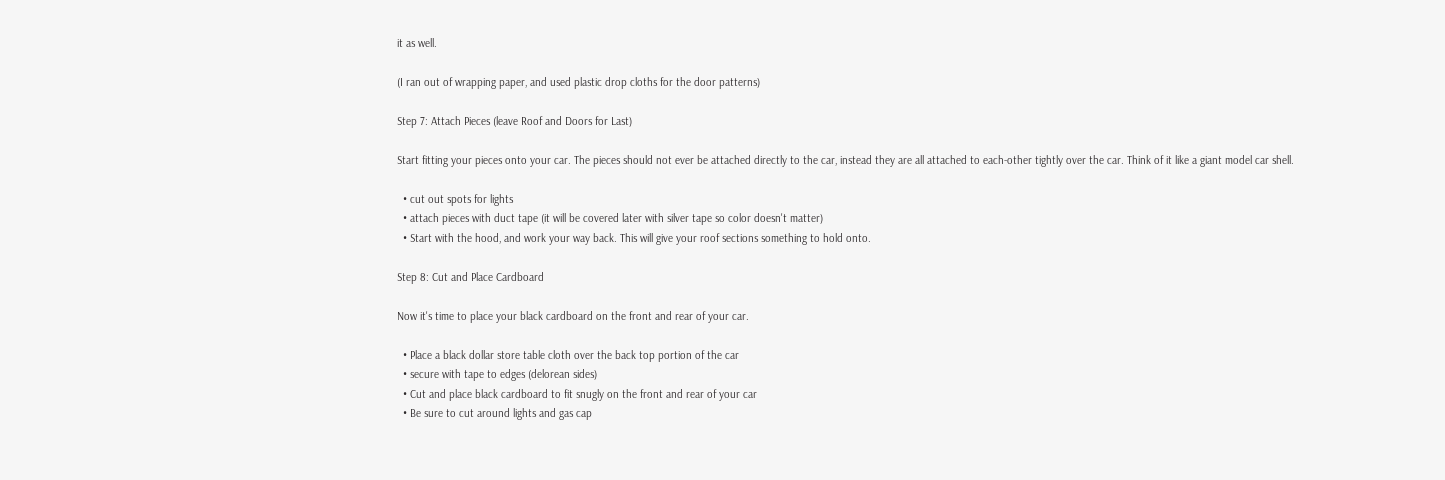it as well.

(I ran out of wrapping paper, and used plastic drop cloths for the door patterns)

Step 7: Attach Pieces (leave Roof and Doors for Last)

Start fitting your pieces onto your car. The pieces should not ever be attached directly to the car, instead they are all attached to each-other tightly over the car. Think of it like a giant model car shell.

  • cut out spots for lights
  • attach pieces with duct tape (it will be covered later with silver tape so color doesn't matter)
  • Start with the hood, and work your way back. This will give your roof sections something to hold onto.

Step 8: Cut and Place Cardboard

Now it's time to place your black cardboard on the front and rear of your car.

  • Place a black dollar store table cloth over the back top portion of the car
  • secure with tape to edges (delorean sides)
  • Cut and place black cardboard to fit snugly on the front and rear of your car
  • Be sure to cut around lights and gas cap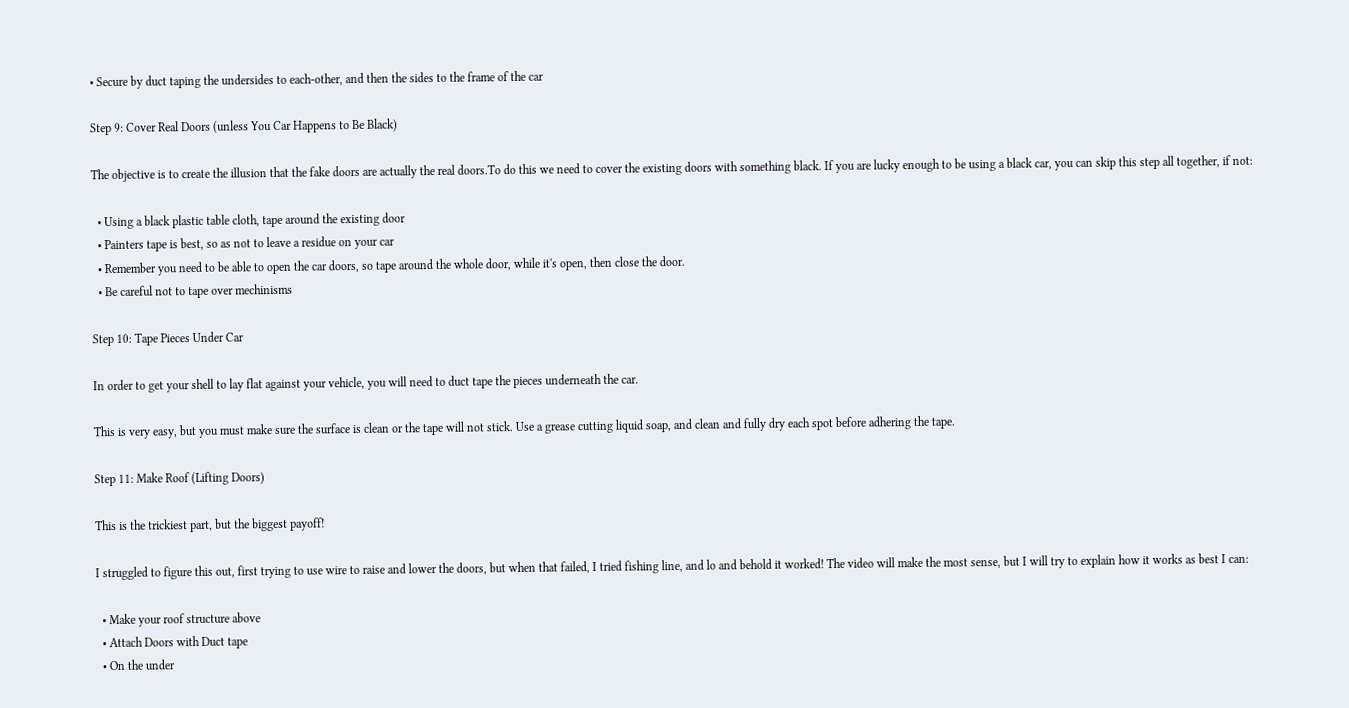• Secure by duct taping the undersides to each-other, and then the sides to the frame of the car

Step 9: Cover Real Doors (unless You Car Happens to Be Black)

The objective is to create the illusion that the fake doors are actually the real doors.To do this we need to cover the existing doors with something black. If you are lucky enough to be using a black car, you can skip this step all together, if not:

  • Using a black plastic table cloth, tape around the existing door
  • Painters tape is best, so as not to leave a residue on your car
  • Remember you need to be able to open the car doors, so tape around the whole door, while it's open, then close the door.
  • Be careful not to tape over mechinisms

Step 10: Tape Pieces Under Car

In order to get your shell to lay flat against your vehicle, you will need to duct tape the pieces underneath the car.

This is very easy, but you must make sure the surface is clean or the tape will not stick. Use a grease cutting liquid soap, and clean and fully dry each spot before adhering the tape.

Step 11: Make Roof (Lifting Doors)

This is the trickiest part, but the biggest payoff!

I struggled to figure this out, first trying to use wire to raise and lower the doors, but when that failed, I tried fishing line, and lo and behold it worked! The video will make the most sense, but I will try to explain how it works as best I can:

  • Make your roof structure above
  • Attach Doors with Duct tape
  • On the under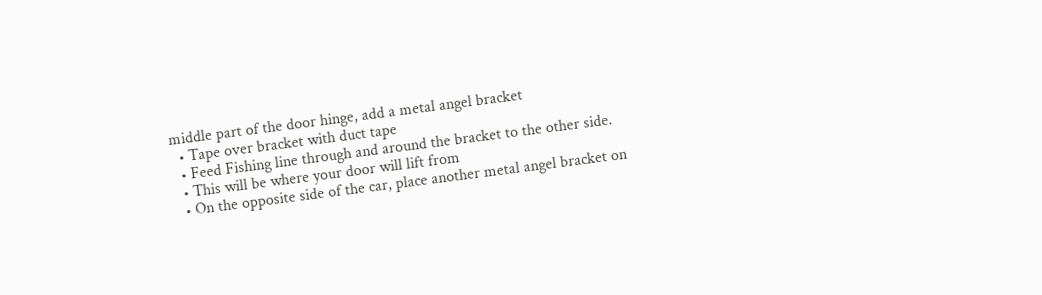middle part of the door hinge, add a metal angel bracket
  • Tape over bracket with duct tape
  • Feed Fishing line through and around the bracket to the other side.
  • This will be where your door will lift from
  • On the opposite side of the car, place another metal angel bracket on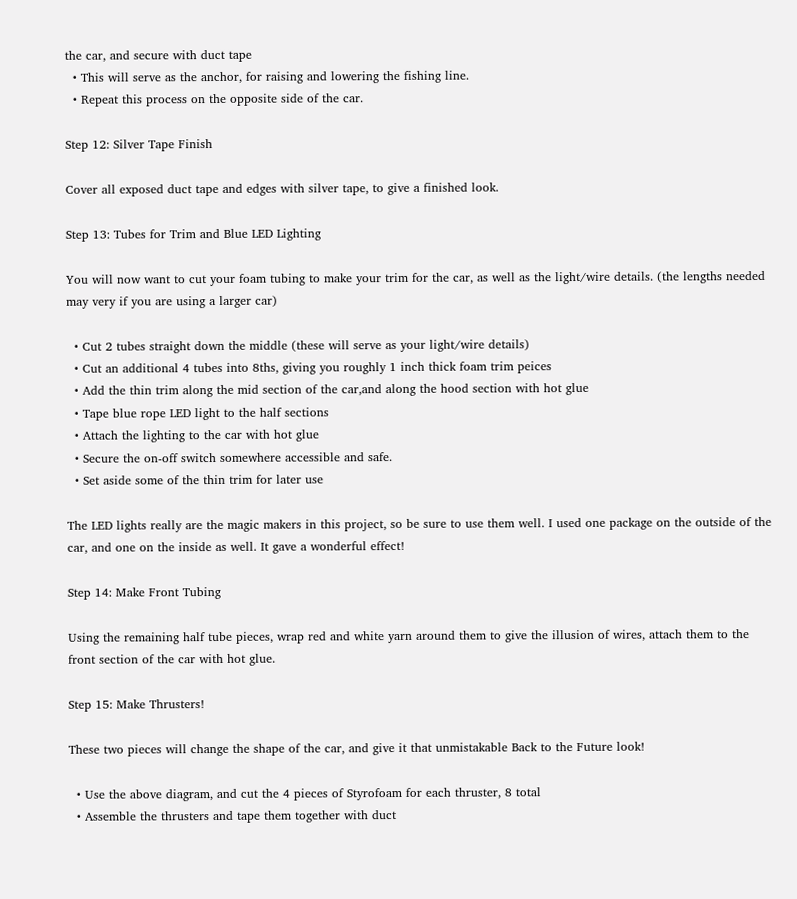the car, and secure with duct tape
  • This will serve as the anchor, for raising and lowering the fishing line.
  • Repeat this process on the opposite side of the car.

Step 12: Silver Tape Finish

Cover all exposed duct tape and edges with silver tape, to give a finished look.

Step 13: Tubes for Trim and Blue LED Lighting

You will now want to cut your foam tubing to make your trim for the car, as well as the light/wire details. (the lengths needed may very if you are using a larger car)

  • Cut 2 tubes straight down the middle (these will serve as your light/wire details)
  • Cut an additional 4 tubes into 8ths, giving you roughly 1 inch thick foam trim peices
  • Add the thin trim along the mid section of the car,and along the hood section with hot glue
  • Tape blue rope LED light to the half sections
  • Attach the lighting to the car with hot glue
  • Secure the on-off switch somewhere accessible and safe.
  • Set aside some of the thin trim for later use

The LED lights really are the magic makers in this project, so be sure to use them well. I used one package on the outside of the car, and one on the inside as well. It gave a wonderful effect!

Step 14: Make Front Tubing

Using the remaining half tube pieces, wrap red and white yarn around them to give the illusion of wires, attach them to the front section of the car with hot glue.

Step 15: Make Thrusters!

These two pieces will change the shape of the car, and give it that unmistakable Back to the Future look!

  • Use the above diagram, and cut the 4 pieces of Styrofoam for each thruster, 8 total
  • Assemble the thrusters and tape them together with duct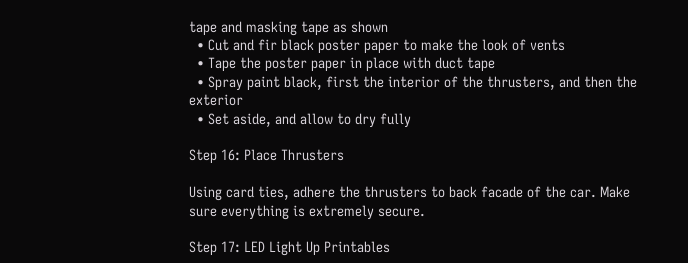tape and masking tape as shown
  • Cut and fir black poster paper to make the look of vents
  • Tape the poster paper in place with duct tape
  • Spray paint black, first the interior of the thrusters, and then the exterior
  • Set aside, and allow to dry fully

Step 16: Place Thrusters

Using card ties, adhere the thrusters to back facade of the car. Make sure everything is extremely secure.

Step 17: LED Light Up Printables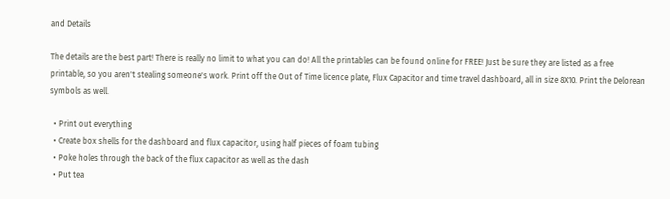and Details

The details are the best part! There is really no limit to what you can do! All the printables can be found online for FREE! Just be sure they are listed as a free printable, so you aren't stealing someone's work. Print off the Out of Time licence plate, Flux Capacitor and time travel dashboard, all in size 8X10. Print the Delorean symbols as well.

  • Print out everything
  • Create box shells for the dashboard and flux capacitor, using half pieces of foam tubing
  • Poke holes through the back of the flux capacitor as well as the dash
  • Put tea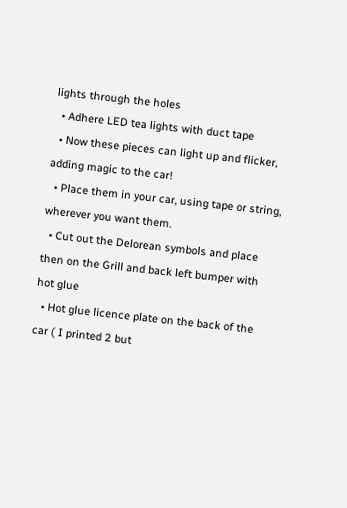lights through the holes
  • Adhere LED tea lights with duct tape
  • Now these pieces can light up and flicker, adding magic to the car!
  • Place them in your car, using tape or string, wherever you want them.
  • Cut out the Delorean symbols and place then on the Grill and back left bumper with hot glue
  • Hot glue licence plate on the back of the car ( I printed 2 but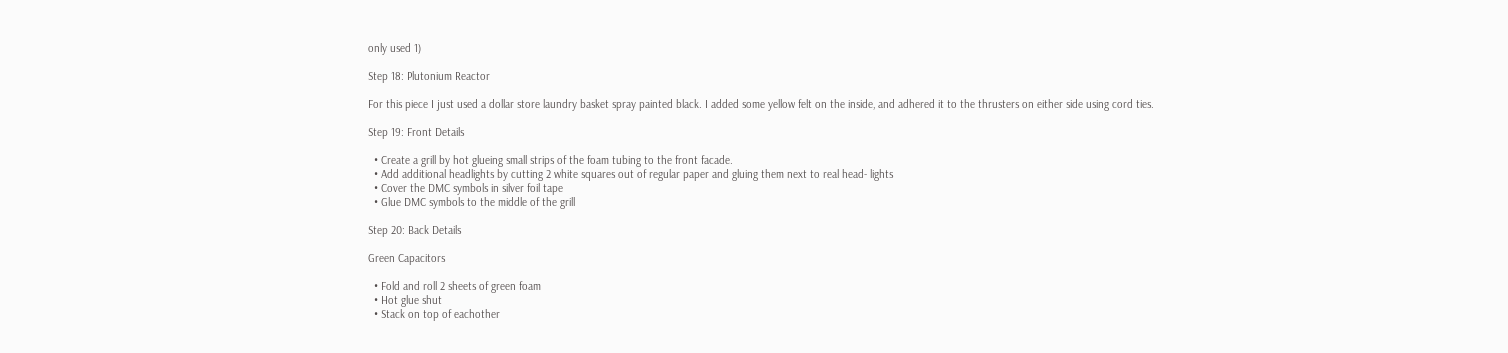only used 1)

Step 18: Plutonium Reactor

For this piece I just used a dollar store laundry basket spray painted black. I added some yellow felt on the inside, and adhered it to the thrusters on either side using cord ties.

Step 19: Front Details

  • Create a grill by hot glueing small strips of the foam tubing to the front facade.
  • Add additional headlights by cutting 2 white squares out of regular paper and gluing them next to real head- lights
  • Cover the DMC symbols in silver foil tape
  • Glue DMC symbols to the middle of the grill

Step 20: Back Details

Green Capacitors

  • Fold and roll 2 sheets of green foam
  • Hot glue shut
  • Stack on top of eachother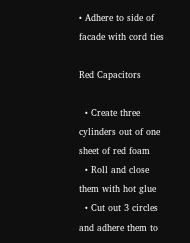• Adhere to side of facade with cord ties

Red Capacitors

  • Create three cylinders out of one sheet of red foam
  • Roll and close them with hot glue
  • Cut out 3 circles and adhere them to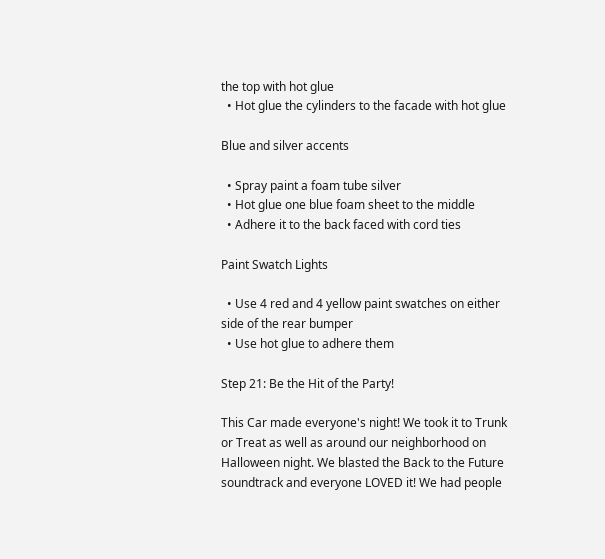the top with hot glue
  • Hot glue the cylinders to the facade with hot glue

Blue and silver accents

  • Spray paint a foam tube silver
  • Hot glue one blue foam sheet to the middle
  • Adhere it to the back faced with cord ties

Paint Swatch Lights

  • Use 4 red and 4 yellow paint swatches on either side of the rear bumper
  • Use hot glue to adhere them

Step 21: Be the Hit of the Party!

This Car made everyone's night! We took it to Trunk or Treat as well as around our neighborhood on Halloween night. We blasted the Back to the Future soundtrack and everyone LOVED it! We had people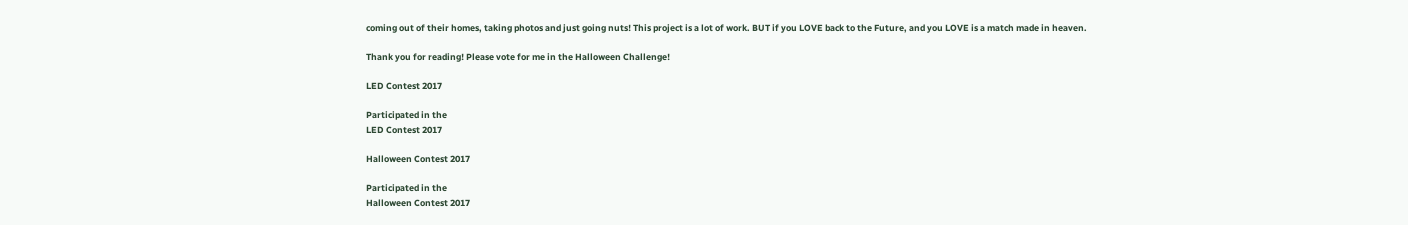coming out of their homes, taking photos and just going nuts! This project is a lot of work. BUT if you LOVE back to the Future, and you LOVE is a match made in heaven.

Thank you for reading! Please vote for me in the Halloween Challenge!

LED Contest 2017

Participated in the
LED Contest 2017

Halloween Contest 2017

Participated in the
Halloween Contest 2017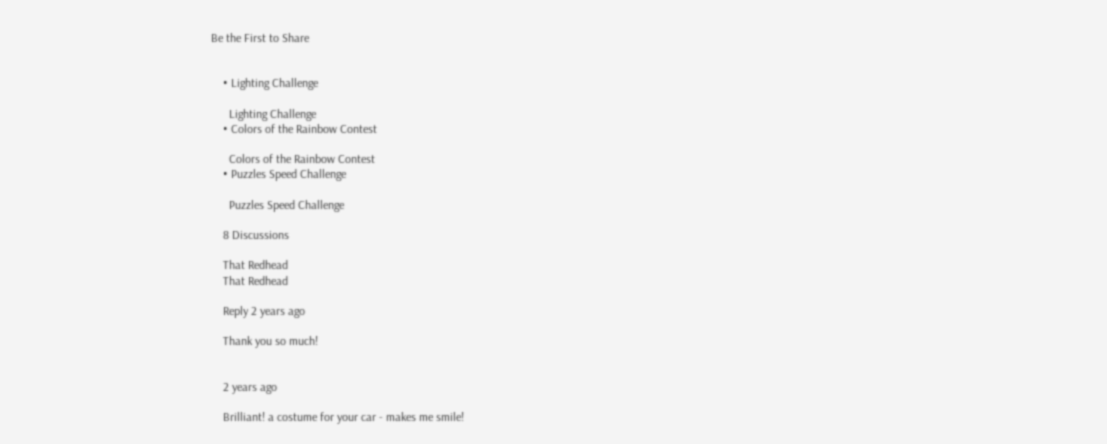Be the First to Share


    • Lighting Challenge

      Lighting Challenge
    • Colors of the Rainbow Contest

      Colors of the Rainbow Contest
    • Puzzles Speed Challenge

      Puzzles Speed Challenge

    8 Discussions

    That Redhead
    That Redhead

    Reply 2 years ago

    Thank you so much!


    2 years ago

    Brilliant! a costume for your car - makes me smile!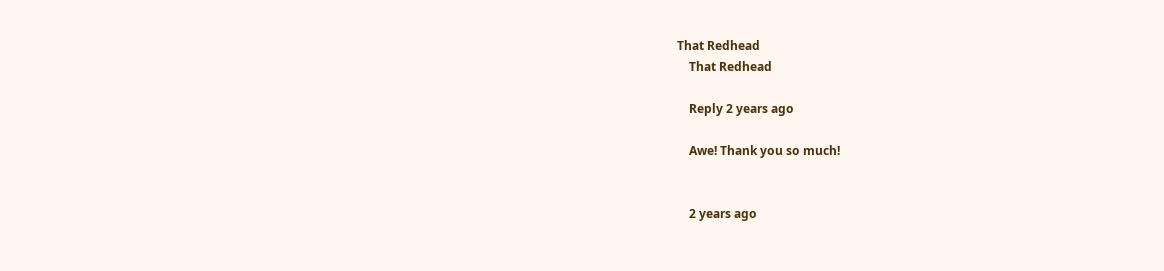That Redhead
    That Redhead

    Reply 2 years ago

    Awe! Thank you so much!


    2 years ago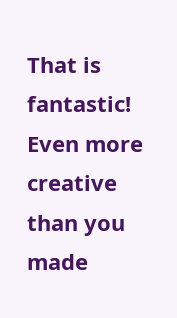That is fantastic! Even more creative than you made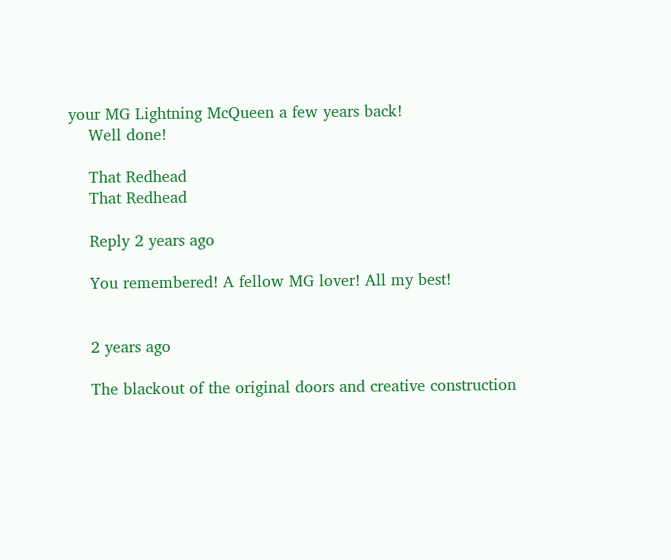your MG Lightning McQueen a few years back!
    Well done!

    That Redhead
    That Redhead

    Reply 2 years ago

    You remembered! A fellow MG lover! All my best!


    2 years ago

    The blackout of the original doors and creative construction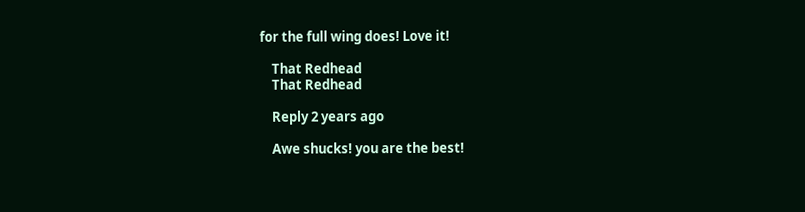for the full wing does! Love it!

    That Redhead
    That Redhead

    Reply 2 years ago

    Awe shucks! you are the best!